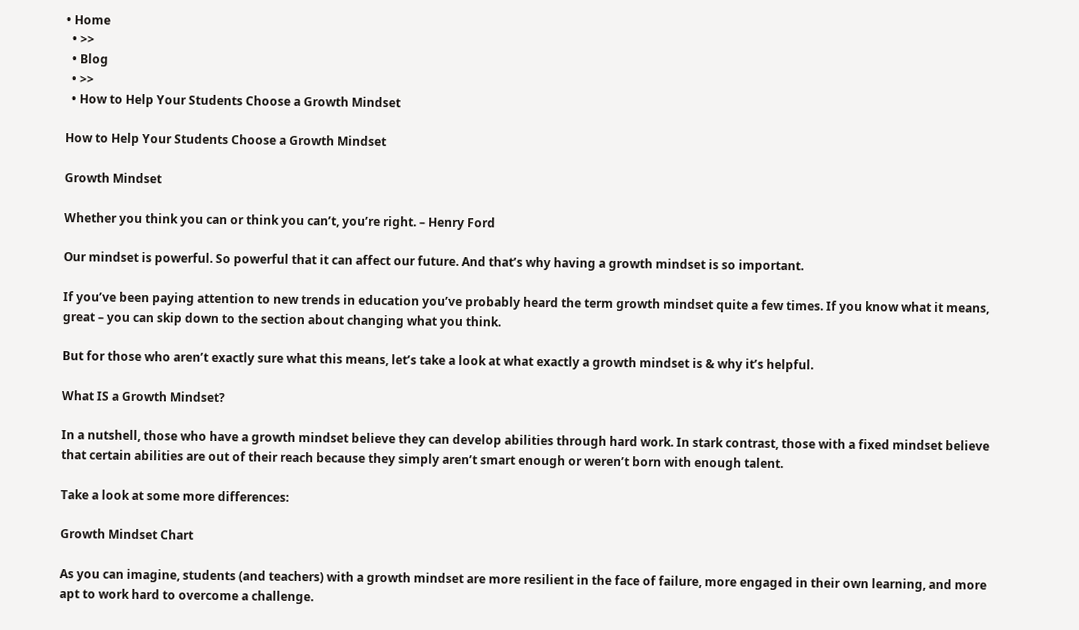• Home
  • >>
  • Blog
  • >>
  • How to Help Your Students Choose a Growth Mindset

How to Help Your Students Choose a Growth Mindset

Growth Mindset

Whether you think you can or think you can’t, you’re right. – Henry Ford

Our mindset is powerful. So powerful that it can affect our future. And that’s why having a growth mindset is so important.

If you’ve been paying attention to new trends in education you’ve probably heard the term growth mindset quite a few times. If you know what it means, great – you can skip down to the section about changing what you think.

But for those who aren’t exactly sure what this means, let’s take a look at what exactly a growth mindset is & why it’s helpful.

What IS a Growth Mindset?

In a nutshell, those who have a growth mindset believe they can develop abilities through hard work. In stark contrast, those with a fixed mindset believe that certain abilities are out of their reach because they simply aren’t smart enough or weren’t born with enough talent.

Take a look at some more differences:

Growth Mindset Chart

As you can imagine, students (and teachers) with a growth mindset are more resilient in the face of failure, more engaged in their own learning, and more apt to work hard to overcome a challenge.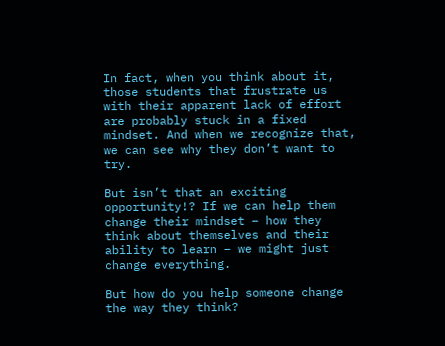In fact, when you think about it, those students that frustrate us with their apparent lack of effort are probably stuck in a fixed mindset. And when we recognize that, we can see why they don’t want to try.

But isn’t that an exciting opportunity!? If we can help them change their mindset – how they think about themselves and their ability to learn – we might just change everything.

But how do you help someone change the way they think?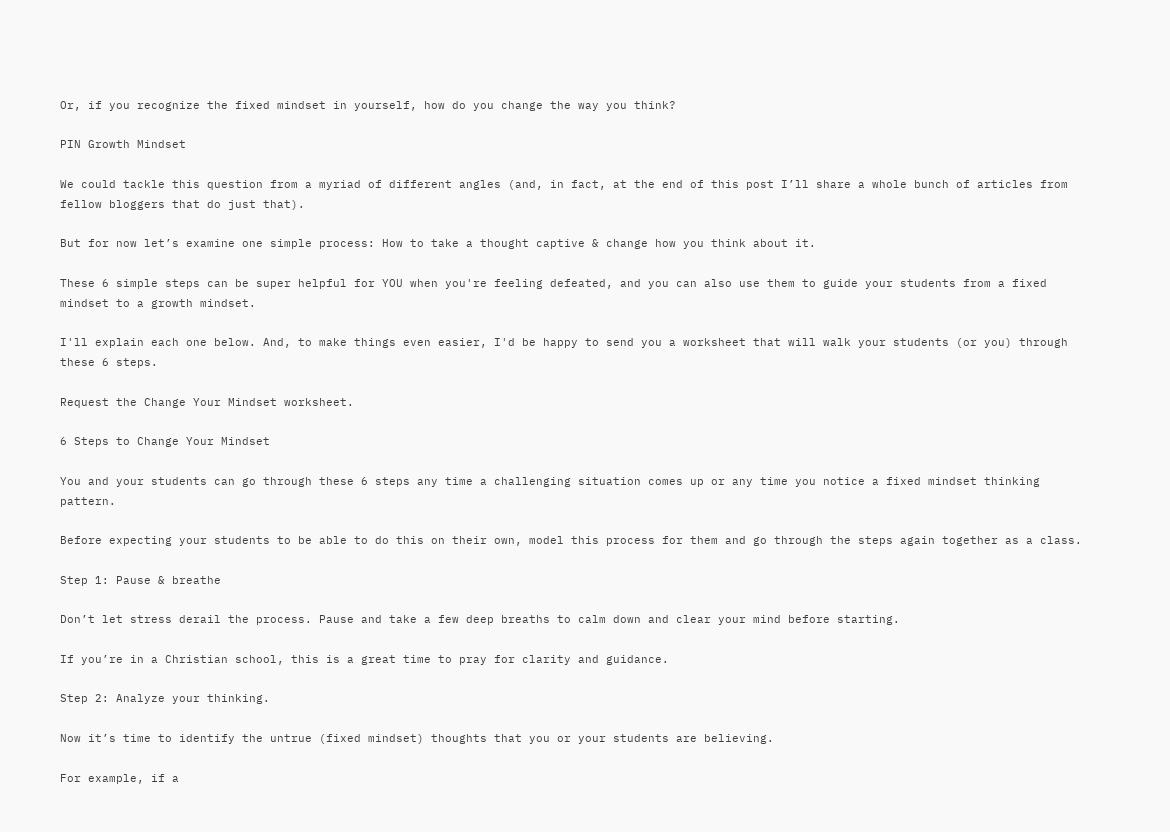Or, if you recognize the fixed mindset in yourself, how do you change the way you think?

PIN Growth Mindset

We could tackle this question from a myriad of different angles (and, in fact, at the end of this post I’ll share a whole bunch of articles from fellow bloggers that do just that).

But for now let’s examine one simple process: How to take a thought captive & change how you think about it.

These 6 simple steps can be super helpful for YOU when you're feeling defeated, and you can also use them to guide your students from a fixed mindset to a growth mindset.

I'll explain each one below. And, to make things even easier, I'd be happy to send you a worksheet that will walk your students (or you) through these 6 steps.

Request the Change Your Mindset worksheet.

6 Steps to Change Your Mindset

You and your students can go through these 6 steps any time a challenging situation comes up or any time you notice a fixed mindset thinking pattern.

Before expecting your students to be able to do this on their own, model this process for them and go through the steps again together as a class.

Step 1: Pause & breathe

Don’t let stress derail the process. Pause and take a few deep breaths to calm down and clear your mind before starting.

If you’re in a Christian school, this is a great time to pray for clarity and guidance.

Step 2: Analyze your thinking.

Now it’s time to identify the untrue (fixed mindset) thoughts that you or your students are believing.

For example, if a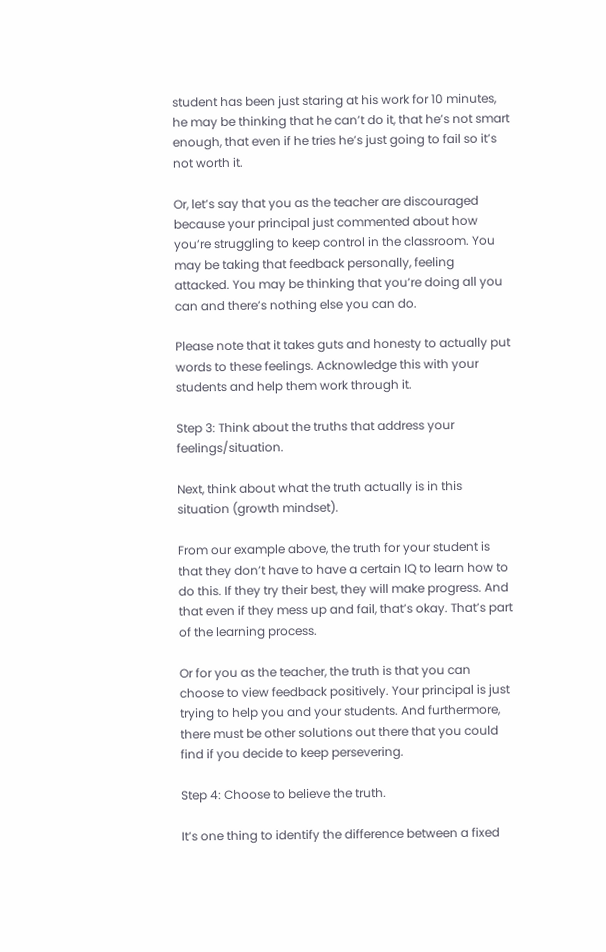student has been just staring at his work for 10 minutes, he may be thinking that he can’t do it, that he’s not smart enough, that even if he tries he’s just going to fail so it’s not worth it.

Or, let’s say that you as the teacher are discouraged because your principal just commented about how you’re struggling to keep control in the classroom. You may be taking that feedback personally, feeling attacked. You may be thinking that you’re doing all you can and there’s nothing else you can do.

Please note that it takes guts and honesty to actually put words to these feelings. Acknowledge this with your students and help them work through it.

Step 3: Think about the truths that address your feelings/situation.

Next, think about what the truth actually is in this situation (growth mindset).

From our example above, the truth for your student is that they don’t have to have a certain IQ to learn how to do this. If they try their best, they will make progress. And that even if they mess up and fail, that’s okay. That’s part of the learning process.

Or for you as the teacher, the truth is that you can choose to view feedback positively. Your principal is just trying to help you and your students. And furthermore, there must be other solutions out there that you could find if you decide to keep persevering.

Step 4: Choose to believe the truth.

It’s one thing to identify the difference between a fixed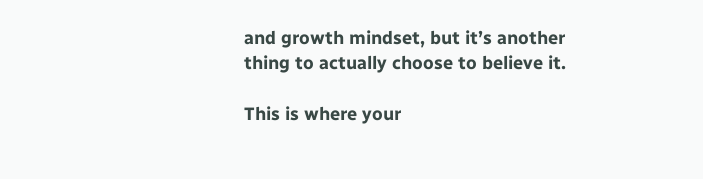and growth mindset, but it’s another thing to actually choose to believe it.

This is where your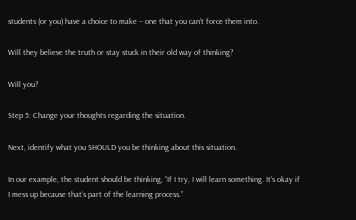students (or you) have a choice to make – one that you can’t force them into.

Will they believe the truth or stay stuck in their old way of thinking?

Will you?

Step 5: Change your thoughts regarding the situation.

Next, identify what you SHOULD you be thinking about this situation.

In our example, the student should be thinking, “If I try, I will learn something. It’s okay if I mess up because that’s part of the learning process.”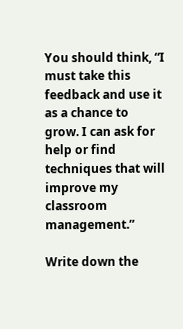You should think, “I must take this feedback and use it as a chance to grow. I can ask for help or find techniques that will improve my classroom management.”

Write down the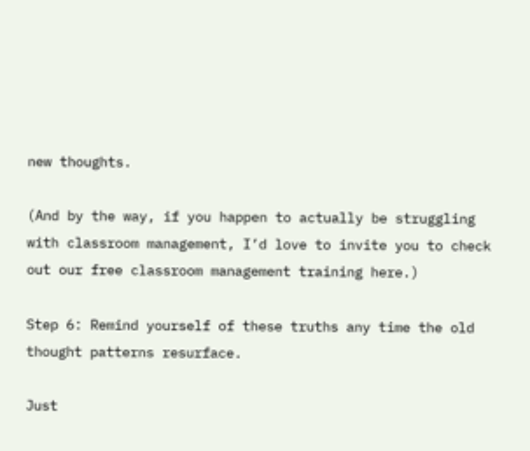new thoughts.

(And by the way, if you happen to actually be struggling with classroom management, I’d love to invite you to check out our free classroom management training here.)

Step 6: Remind yourself of these truths any time the old thought patterns resurface.

Just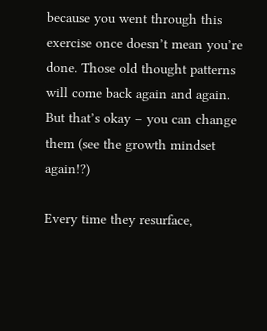because you went through this exercise once doesn’t mean you’re done. Those old thought patterns will come back again and again. But that’s okay – you can change them (see the growth mindset again!?)

Every time they resurface,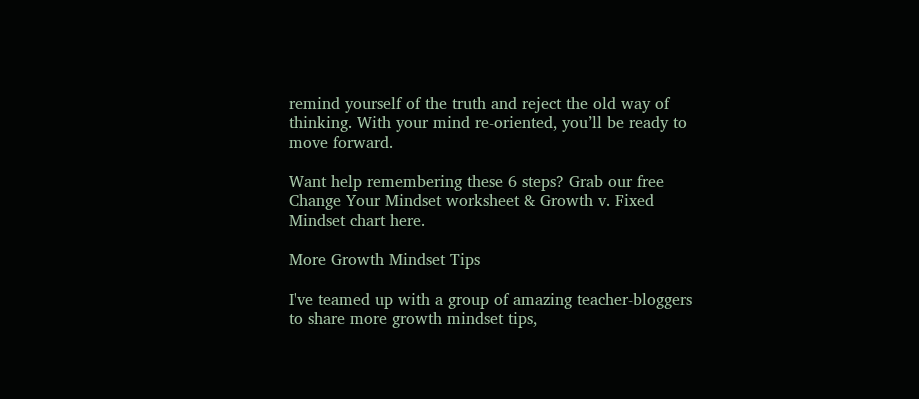remind yourself of the truth and reject the old way of thinking. With your mind re-oriented, you’ll be ready to move forward.

Want help remembering these 6 steps? Grab our free Change Your Mindset worksheet & Growth v. Fixed Mindset chart here.

More Growth Mindset Tips

I've teamed up with a group of amazing teacher-bloggers to share more growth mindset tips,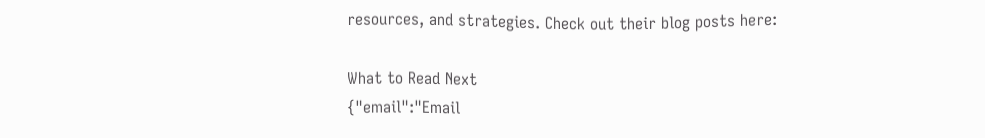resources, and strategies. Check out their blog posts here:

What to Read Next
{"email":"Email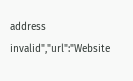address invalid","url":"Website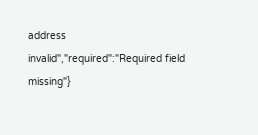address invalid","required":"Required field missing"}